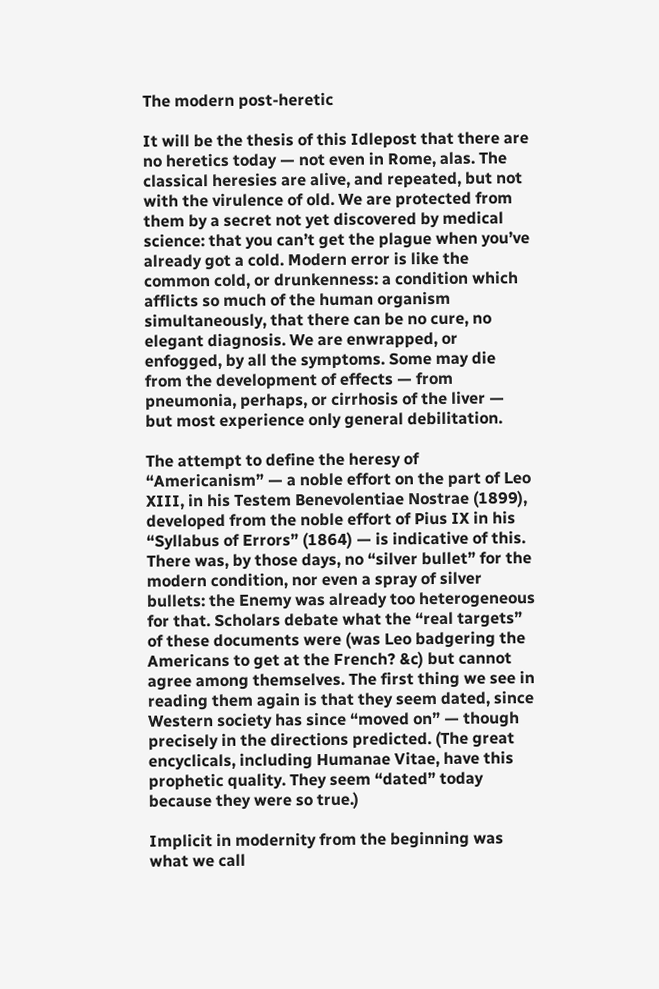The modern post-heretic

It will be the thesis of this Idlepost that there are no heretics today — not even in Rome, alas. The classical heresies are alive, and repeated, but not with the virulence of old. We are protected from them by a secret not yet discovered by medical science: that you can’t get the plague when you’ve already got a cold. Modern error is like the common cold, or drunkenness: a condition which afflicts so much of the human organism simultaneously, that there can be no cure, no elegant diagnosis. We are enwrapped, or enfogged, by all the symptoms. Some may die from the development of effects — from pneumonia, perhaps, or cirrhosis of the liver — but most experience only general debilitation.

The attempt to define the heresy of “Americanism” — a noble effort on the part of Leo XIII, in his Testem Benevolentiae Nostrae (1899), developed from the noble effort of Pius IX in his “Syllabus of Errors” (1864) — is indicative of this. There was, by those days, no “silver bullet” for the modern condition, nor even a spray of silver bullets: the Enemy was already too heterogeneous for that. Scholars debate what the “real targets” of these documents were (was Leo badgering the Americans to get at the French? &c) but cannot agree among themselves. The first thing we see in reading them again is that they seem dated, since Western society has since “moved on” — though precisely in the directions predicted. (The great encyclicals, including Humanae Vitae, have this prophetic quality. They seem “dated” today because they were so true.)

Implicit in modernity from the beginning was what we call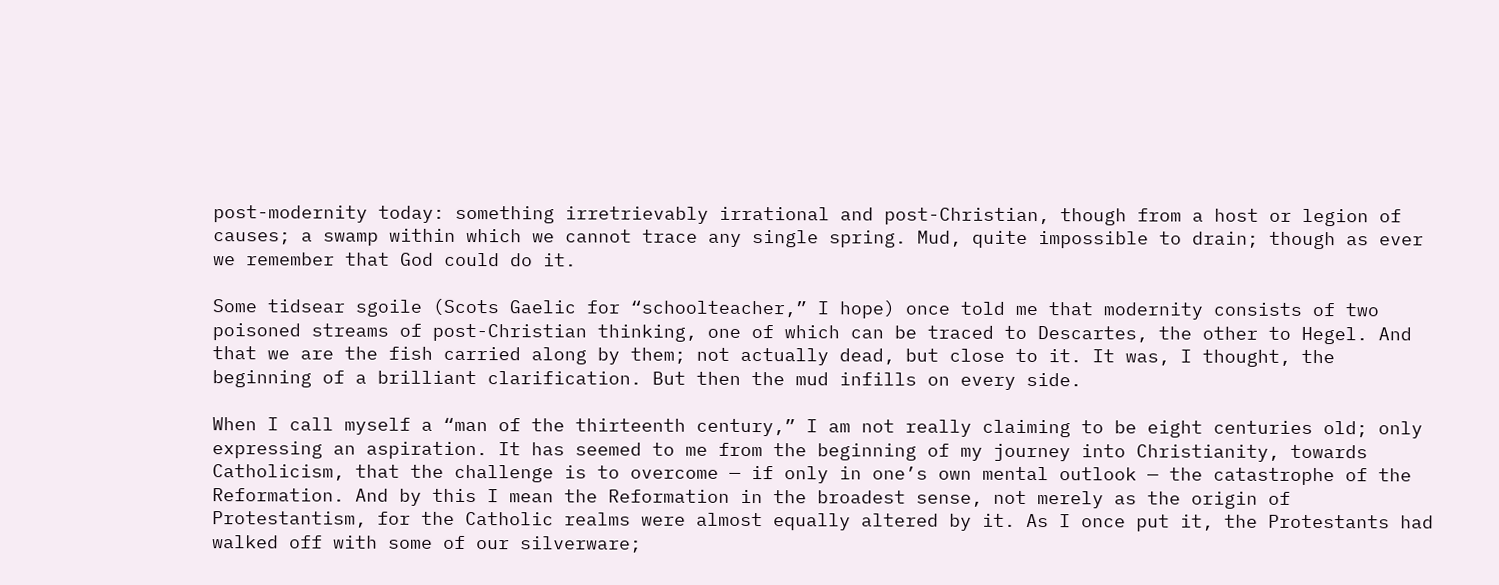post-modernity today: something irretrievably irrational and post-Christian, though from a host or legion of causes; a swamp within which we cannot trace any single spring. Mud, quite impossible to drain; though as ever we remember that God could do it.

Some tidsear sgoile (Scots Gaelic for “schoolteacher,” I hope) once told me that modernity consists of two poisoned streams of post-Christian thinking, one of which can be traced to Descartes, the other to Hegel. And that we are the fish carried along by them; not actually dead, but close to it. It was, I thought, the beginning of a brilliant clarification. But then the mud infills on every side.

When I call myself a “man of the thirteenth century,” I am not really claiming to be eight centuries old; only expressing an aspiration. It has seemed to me from the beginning of my journey into Christianity, towards Catholicism, that the challenge is to overcome — if only in one’s own mental outlook — the catastrophe of the Reformation. And by this I mean the Reformation in the broadest sense, not merely as the origin of Protestantism, for the Catholic realms were almost equally altered by it. As I once put it, the Protestants had walked off with some of our silverware;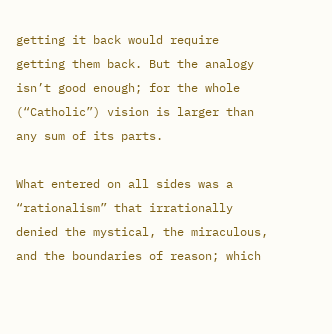getting it back would require getting them back. But the analogy isn’t good enough; for the whole (“Catholic”) vision is larger than any sum of its parts.

What entered on all sides was a “rationalism” that irrationally denied the mystical, the miraculous, and the boundaries of reason; which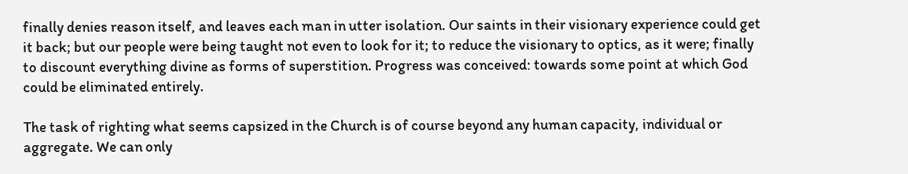finally denies reason itself, and leaves each man in utter isolation. Our saints in their visionary experience could get it back; but our people were being taught not even to look for it; to reduce the visionary to optics, as it were; finally to discount everything divine as forms of superstition. Progress was conceived: towards some point at which God could be eliminated entirely.

The task of righting what seems capsized in the Church is of course beyond any human capacity, individual or aggregate. We can only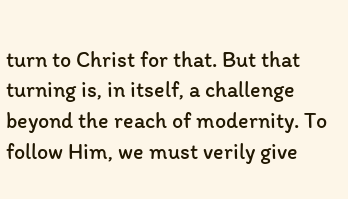turn to Christ for that. But that turning is, in itself, a challenge beyond the reach of modernity. To follow Him, we must verily give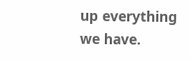up everything we have.